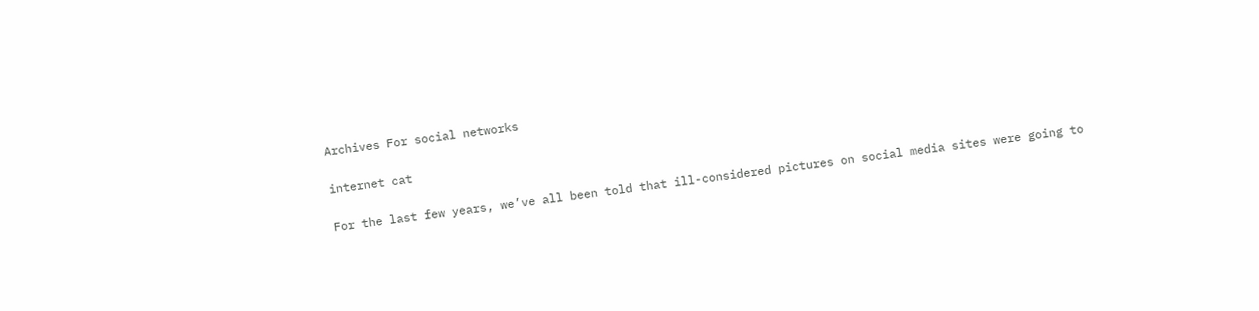Archives For social networks

internet cat

For the last few years, we’ve all been told that ill-considered pictures on social media sites were going to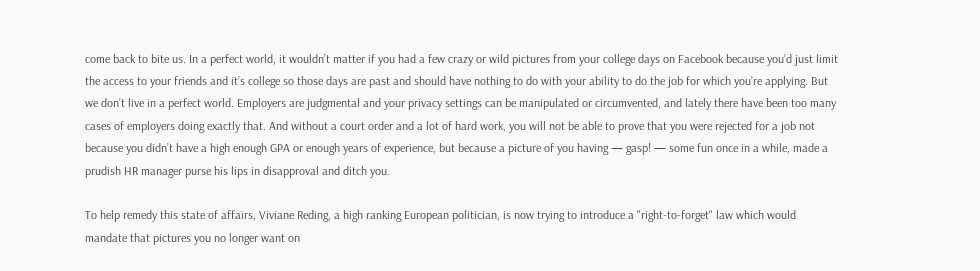come back to bite us. In a perfect world, it wouldn’t matter if you had a few crazy or wild pictures from your college days on Facebook because you’d just limit the access to your friends and it’s college so those days are past and should have nothing to do with your ability to do the job for which you’re applying. But we don’t live in a perfect world. Employers are judgmental and your privacy settings can be manipulated or circumvented, and lately there have been too many cases of employers doing exactly that. And without a court order and a lot of hard work, you will not be able to prove that you were rejected for a job not because you didn’t have a high enough GPA or enough years of experience, but because a picture of you having — gasp! — some fun once in a while, made a prudish HR manager purse his lips in disapproval and ditch you.

To help remedy this state of affairs, Viviane Reding, a high ranking European politician, is now trying to introduce a "right-to-forget" law which would mandate that pictures you no longer want on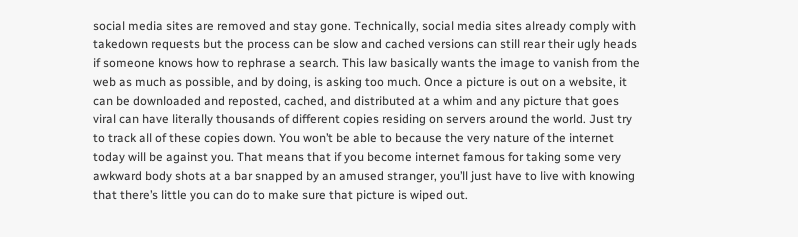social media sites are removed and stay gone. Technically, social media sites already comply with takedown requests but the process can be slow and cached versions can still rear their ugly heads if someone knows how to rephrase a search. This law basically wants the image to vanish from the web as much as possible, and by doing, is asking too much. Once a picture is out on a website, it can be downloaded and reposted, cached, and distributed at a whim and any picture that goes viral can have literally thousands of different copies residing on servers around the world. Just try to track all of these copies down. You won’t be able to because the very nature of the internet today will be against you. That means that if you become internet famous for taking some very awkward body shots at a bar snapped by an amused stranger, you’ll just have to live with knowing that there’s little you can do to make sure that picture is wiped out.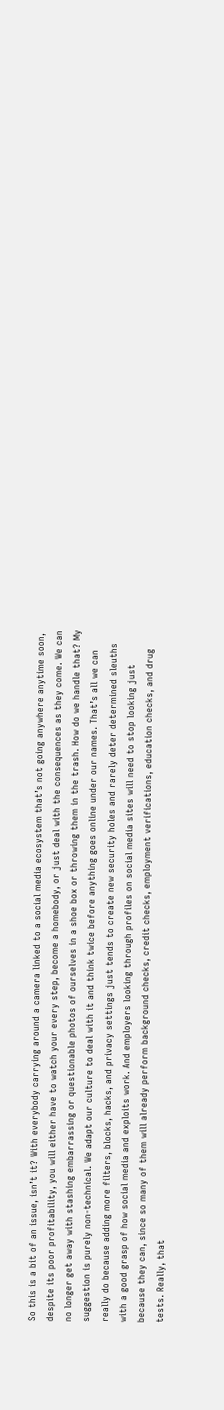So this is a bit of an issue, isn’t it? With everybody carrying around a camera linked to a social media ecosystem that’s not going anywhere anytime soon, despite its poor profitability, you will either have to watch your every step, become a homebody, or just deal with the consequences as they come. We can no longer get away with stashing embarrassing or questionable photos of ourselves in a shoe box or throwing them in the trash. How do we handle that? My suggestion is purely non-technical. We adapt our culture to deal with it and think twice before anything goes online under our names. That’s all we can really do because adding more filters, blocks, hacks, and privacy settings just tends to create new security holes and rarely deter determined sleuths with a good grasp of how social media and exploits work. And employers looking through profiles on social media sites will need to stop looking just because they can, since so many of them will already perform background checks, credit checks, employment verifications, education checks, and drug tests. Really, that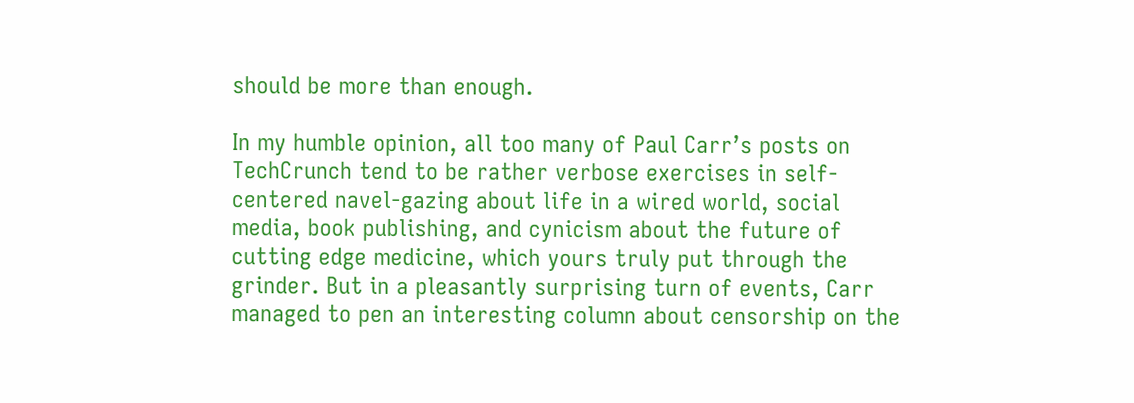should be more than enough.

In my humble opinion, all too many of Paul Carr’s posts on TechCrunch tend to be rather verbose exercises in self-centered navel-gazing about life in a wired world, social media, book publishing, and cynicism about the future of cutting edge medicine, which yours truly put through the grinder. But in a pleasantly surprising turn of events, Carr managed to pen an interesting column about censorship on the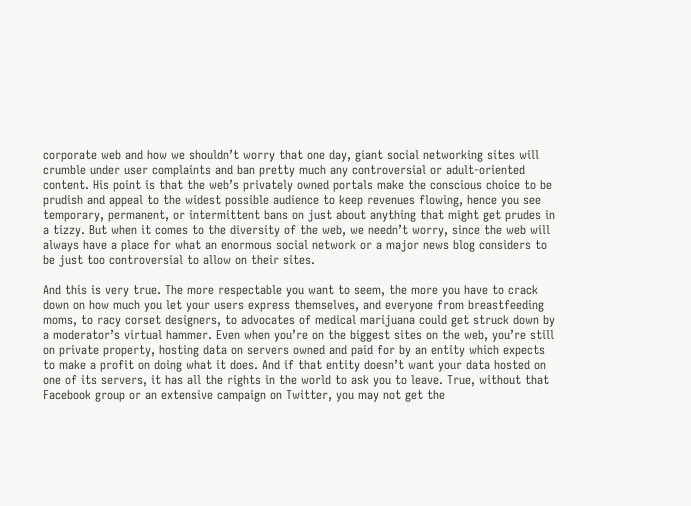corporate web and how we shouldn’t worry that one day, giant social networking sites will crumble under user complaints and ban pretty much any controversial or adult-oriented content. His point is that the web’s privately owned portals make the conscious choice to be prudish and appeal to the widest possible audience to keep revenues flowing, hence you see temporary, permanent, or intermittent bans on just about anything that might get prudes in a tizzy. But when it comes to the diversity of the web, we needn’t worry, since the web will always have a place for what an enormous social network or a major news blog considers to be just too controversial to allow on their sites.

And this is very true. The more respectable you want to seem, the more you have to crack down on how much you let your users express themselves, and everyone from breastfeeding moms, to racy corset designers, to advocates of medical marijuana could get struck down by a moderator’s virtual hammer. Even when you’re on the biggest sites on the web, you’re still on private property, hosting data on servers owned and paid for by an entity which expects to make a profit on doing what it does. And if that entity doesn’t want your data hosted on one of its servers, it has all the rights in the world to ask you to leave. True, without that Facebook group or an extensive campaign on Twitter, you may not get the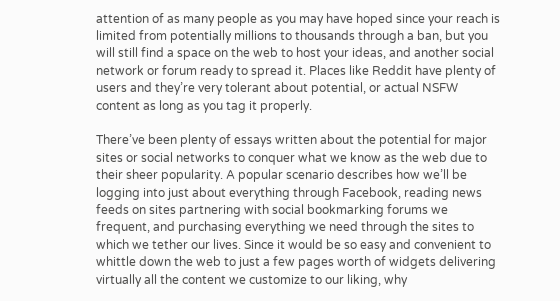attention of as many people as you may have hoped since your reach is limited from potentially millions to thousands through a ban, but you will still find a space on the web to host your ideas, and another social network or forum ready to spread it. Places like Reddit have plenty of users and they’re very tolerant about potential, or actual NSFW content as long as you tag it properly.

There’ve been plenty of essays written about the potential for major sites or social networks to conquer what we know as the web due to their sheer popularity. A popular scenario describes how we’ll be logging into just about everything through Facebook, reading news feeds on sites partnering with social bookmarking forums we frequent, and purchasing everything we need through the sites to which we tether our lives. Since it would be so easy and convenient to whittle down the web to just a few pages worth of widgets delivering virtually all the content we customize to our liking, why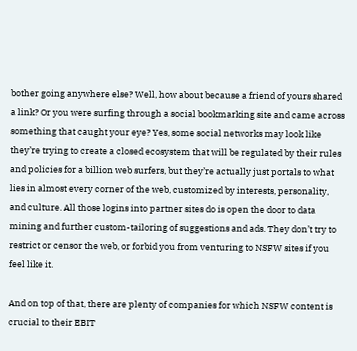bother going anywhere else? Well, how about because a friend of yours shared a link? Or you were surfing through a social bookmarking site and came across something that caught your eye? Yes, some social networks may look like they’re trying to create a closed ecosystem that will be regulated by their rules and policies for a billion web surfers, but they’re actually just portals to what lies in almost every corner of the web, customized by interests, personality, and culture. All those logins into partner sites do is open the door to data mining and further custom-tailoring of suggestions and ads. They don’t try to restrict or censor the web, or forbid you from venturing to NSFW sites if you feel like it.

And on top of that, there are plenty of companies for which NSFW content is crucial to their EBIT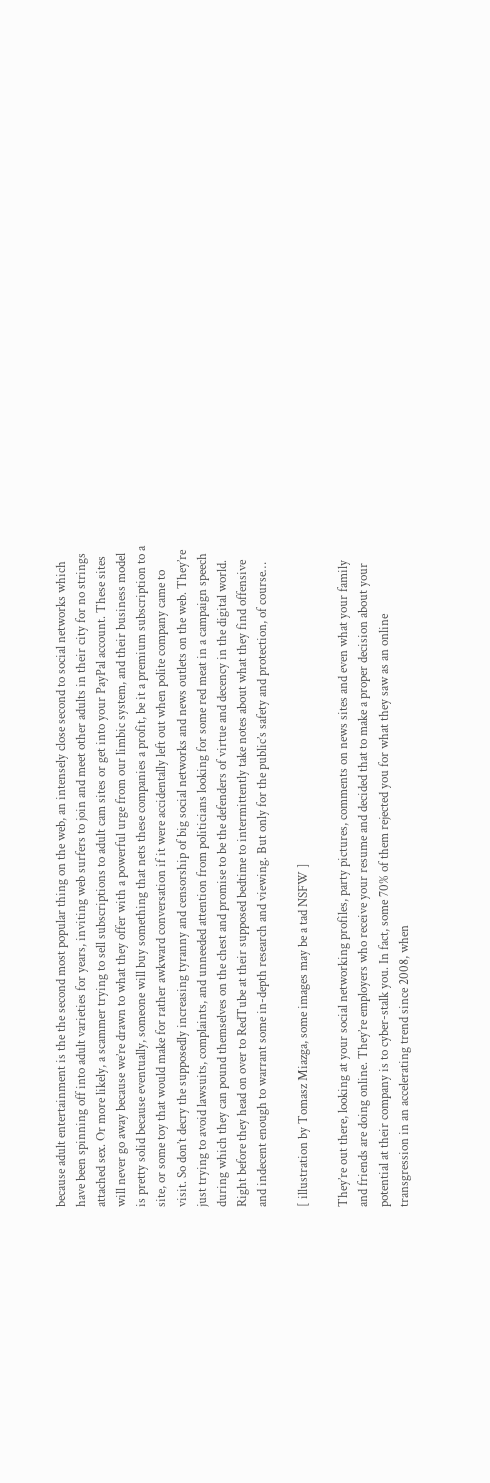because adult entertainment is the the second most popular thing on the web, an intensely close second to social networks which have been spinning off into adult varieties for years, inviting web surfers to join and meet other adults in their city for no strings attached sex. Or more likely, a scammer trying to sell subscriptions to adult cam sites or get into your PayPal account. These sites will never go away because we’re drawn to what they offer with a powerful urge from our limbic system, and their business model is pretty solid because eventually, someone will buy something that nets these companies a profit, be it a premium subscription to a site, or some toy that would make for rather awkward conversation if it were accidentally left out when polite company came to visit. So don’t decry the supposedly increasing tyranny and censorship of big social networks and news outlets on the web. They’re just trying to avoid lawsuits, complaints, and unneeded attention from politicians looking for some red meat in a campaign speech during which they can pound themselves on the chest and promise to be the defenders of virtue and decency in the digital world. Right before they head on over to RedTube at their supposed bedtime to intermittently take notes about what they find offensive and indecent enough to warrant some in-depth research and viewing. But only for the public’s safety and protection, of course…

[ illustration by Tomasz Miazga, some images may be a tad NSFW ]

They’re out there, looking at your social networking profiles, party pictures, comments on news sites and even what your family and friends are doing online. They’re employers who receive your resume and decided that to make a proper decision about your potential at their company is to cyber-stalk you. In fact, some 70% of them rejected you for what they saw as an online transgression in an accelerating trend since 2008, when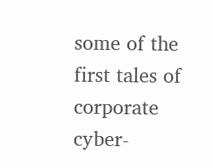some of the first tales of corporate cyber-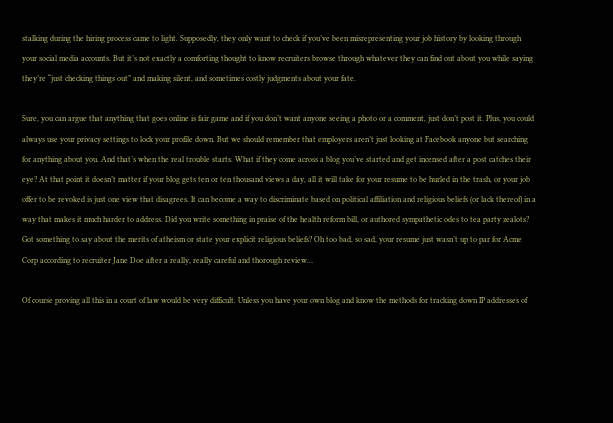stalking during the hiring process came to light. Supposedly, they only want to check if you’ve been misrepresenting your job history by looking through your social media accounts. But it’s not exactly a comforting thought to know recruiters browse through whatever they can find out about you while saying they’re “just checking things out” and making silent, and sometimes costly judgments about your fate.

Sure, you can argue that anything that goes online is fair game and if you don’t want anyone seeing a photo or a comment, just don’t post it. Plus, you could always use your privacy settings to lock your profile down. But we should remember that employers aren’t just looking at Facebook anyone but searching for anything about you. And that’s when the real trouble starts. What if they come across a blog you’ve started and get incensed after a post catches their eye? At that point it doesn’t matter if your blog gets ten or ten thousand views a day, all it will take for your resume to be hurled in the trash, or your job offer to be revoked is just one view that disagrees. It can become a way to discriminate based on political affiliation and religious beliefs (or lack thereof) in a way that makes it much harder to address. Did you write something in praise of the health reform bill, or authored sympathetic odes to tea party zealots? Got something to say about the merits of atheism or state your explicit religious beliefs? Oh too bad, so sad, your resume just wasn’t up to par for Acme Corp according to recruiter Jane Doe after a really, really careful and thorough review…

Of course proving all this in a court of law would be very difficult. Unless you have your own blog and know the methods for tracking down IP addresses of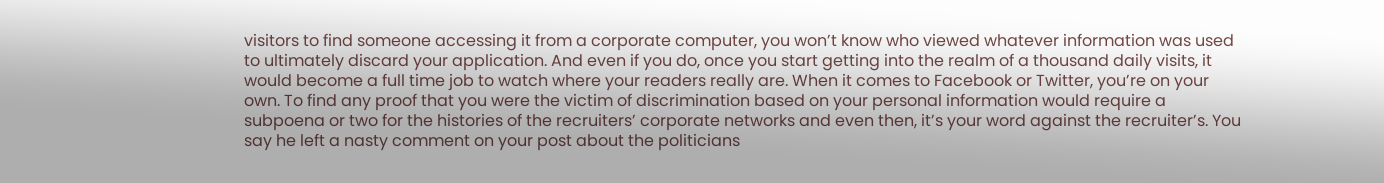visitors to find someone accessing it from a corporate computer, you won’t know who viewed whatever information was used to ultimately discard your application. And even if you do, once you start getting into the realm of a thousand daily visits, it would become a full time job to watch where your readers really are. When it comes to Facebook or Twitter, you’re on your own. To find any proof that you were the victim of discrimination based on your personal information would require a subpoena or two for the histories of the recruiters’ corporate networks and even then, it’s your word against the recruiter’s. You say he left a nasty comment on your post about the politicians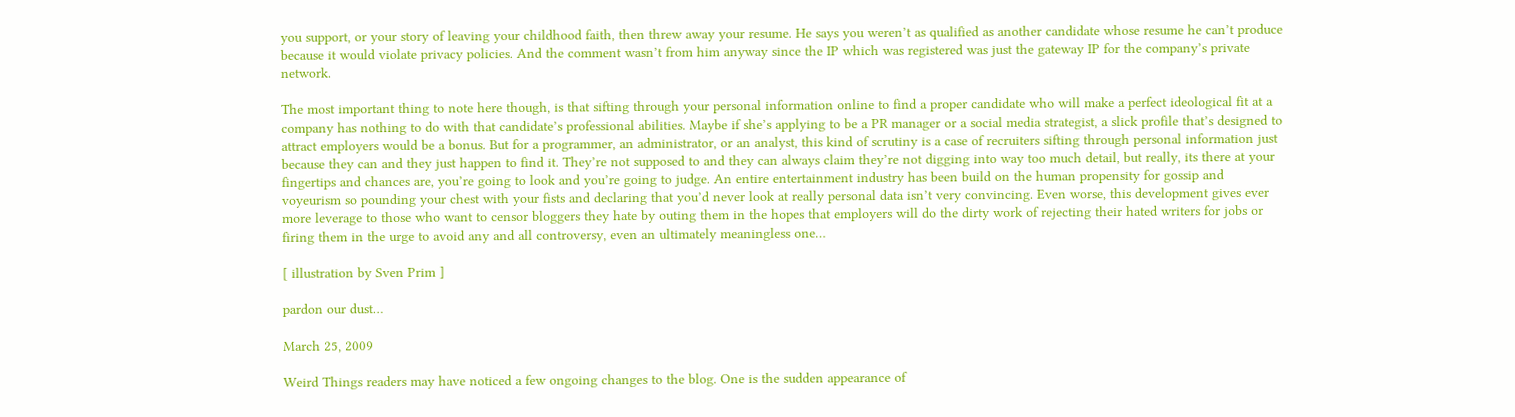you support, or your story of leaving your childhood faith, then threw away your resume. He says you weren’t as qualified as another candidate whose resume he can’t produce because it would violate privacy policies. And the comment wasn’t from him anyway since the IP which was registered was just the gateway IP for the company’s private network.

The most important thing to note here though, is that sifting through your personal information online to find a proper candidate who will make a perfect ideological fit at a company has nothing to do with that candidate’s professional abilities. Maybe if she’s applying to be a PR manager or a social media strategist, a slick profile that’s designed to attract employers would be a bonus. But for a programmer, an administrator, or an analyst, this kind of scrutiny is a case of recruiters sifting through personal information just because they can and they just happen to find it. They’re not supposed to and they can always claim they’re not digging into way too much detail, but really, its there at your fingertips and chances are, you’re going to look and you’re going to judge. An entire entertainment industry has been build on the human propensity for gossip and voyeurism so pounding your chest with your fists and declaring that you’d never look at really personal data isn’t very convincing. Even worse, this development gives ever more leverage to those who want to censor bloggers they hate by outing them in the hopes that employers will do the dirty work of rejecting their hated writers for jobs or firing them in the urge to avoid any and all controversy, even an ultimately meaningless one…

[ illustration by Sven Prim ]

pardon our dust…

March 25, 2009

Weird Things readers may have noticed a few ongoing changes to the blog. One is the sudden appearance of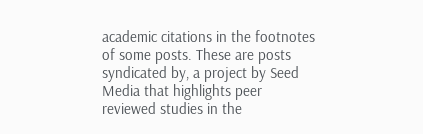academic citations in the footnotes of some posts. These are posts syndicated by, a project by Seed Media that highlights peer reviewed studies in the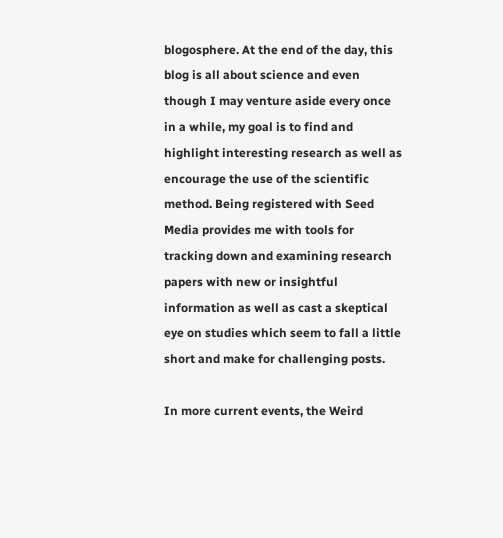blogosphere. At the end of the day, this blog is all about science and even though I may venture aside every once in a while, my goal is to find and highlight interesting research as well as encourage the use of the scientific method. Being registered with Seed Media provides me with tools for tracking down and examining research papers with new or insightful information as well as cast a skeptical eye on studies which seem to fall a little short and make for challenging posts.

In more current events, the Weird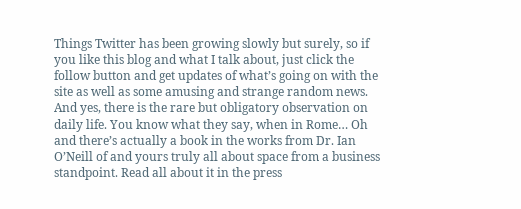Things Twitter has been growing slowly but surely, so if you like this blog and what I talk about, just click the follow button and get updates of what’s going on with the site as well as some amusing and strange random news. And yes, there is the rare but obligatory observation on daily life. You know what they say, when in Rome… Oh and there’s actually a book in the works from Dr. Ian O’Neill of and yours truly all about space from a business standpoint. Read all about it in the press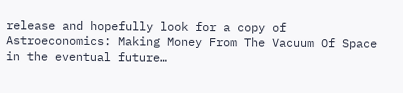release and hopefully look for a copy of Astroeconomics: Making Money From The Vacuum Of Space in the eventual future…